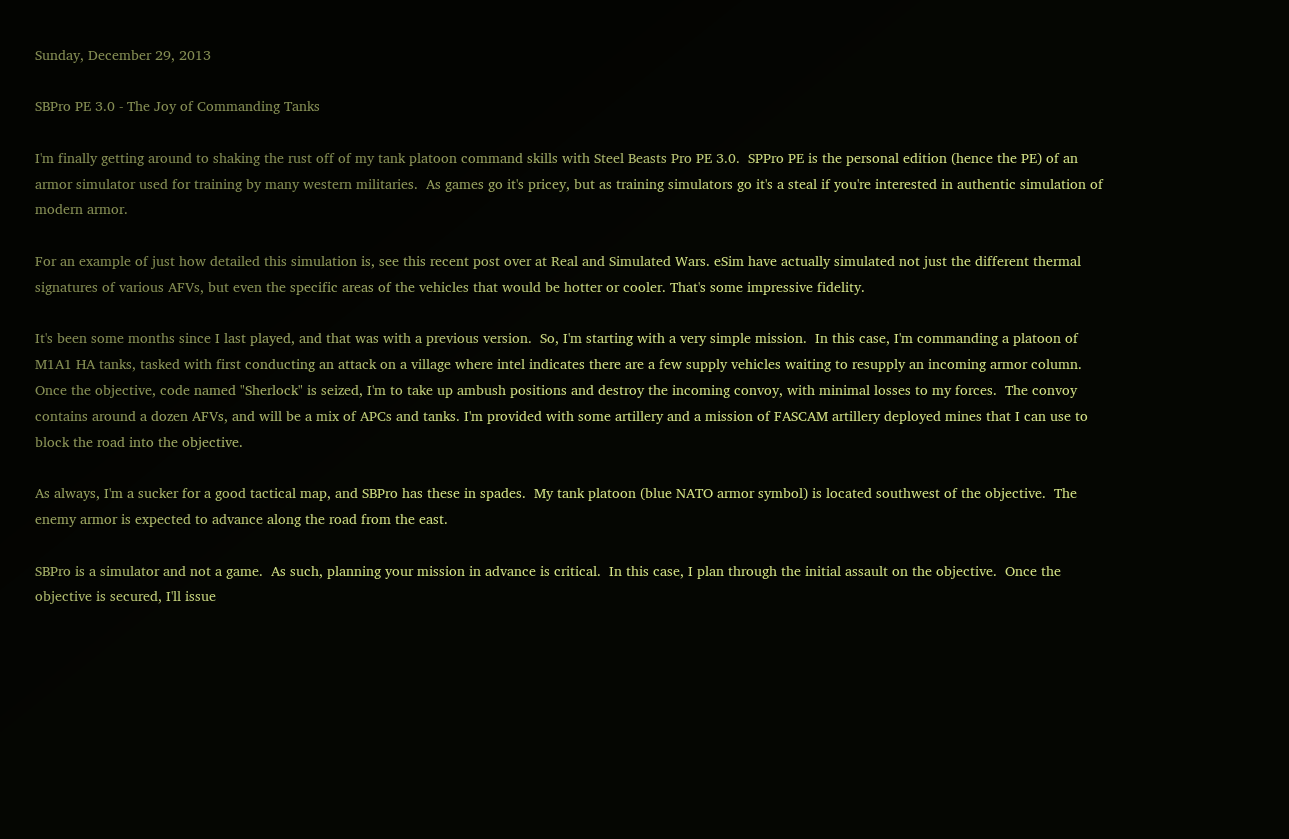Sunday, December 29, 2013

SBPro PE 3.0 - The Joy of Commanding Tanks

I'm finally getting around to shaking the rust off of my tank platoon command skills with Steel Beasts Pro PE 3.0.  SPPro PE is the personal edition (hence the PE) of an armor simulator used for training by many western militaries.  As games go it's pricey, but as training simulators go it's a steal if you're interested in authentic simulation of modern armor.

For an example of just how detailed this simulation is, see this recent post over at Real and Simulated Wars. eSim have actually simulated not just the different thermal signatures of various AFVs, but even the specific areas of the vehicles that would be hotter or cooler. That's some impressive fidelity.

It's been some months since I last played, and that was with a previous version.  So, I'm starting with a very simple mission.  In this case, I'm commanding a platoon of M1A1 HA tanks, tasked with first conducting an attack on a village where intel indicates there are a few supply vehicles waiting to resupply an incoming armor column.  Once the objective, code named "Sherlock" is seized, I'm to take up ambush positions and destroy the incoming convoy, with minimal losses to my forces.  The convoy contains around a dozen AFVs, and will be a mix of APCs and tanks. I'm provided with some artillery and a mission of FASCAM artillery deployed mines that I can use to block the road into the objective.

As always, I'm a sucker for a good tactical map, and SBPro has these in spades.  My tank platoon (blue NATO armor symbol) is located southwest of the objective.  The enemy armor is expected to advance along the road from the east.

SBPro is a simulator and not a game.  As such, planning your mission in advance is critical.  In this case, I plan through the initial assault on the objective.  Once the objective is secured, I'll issue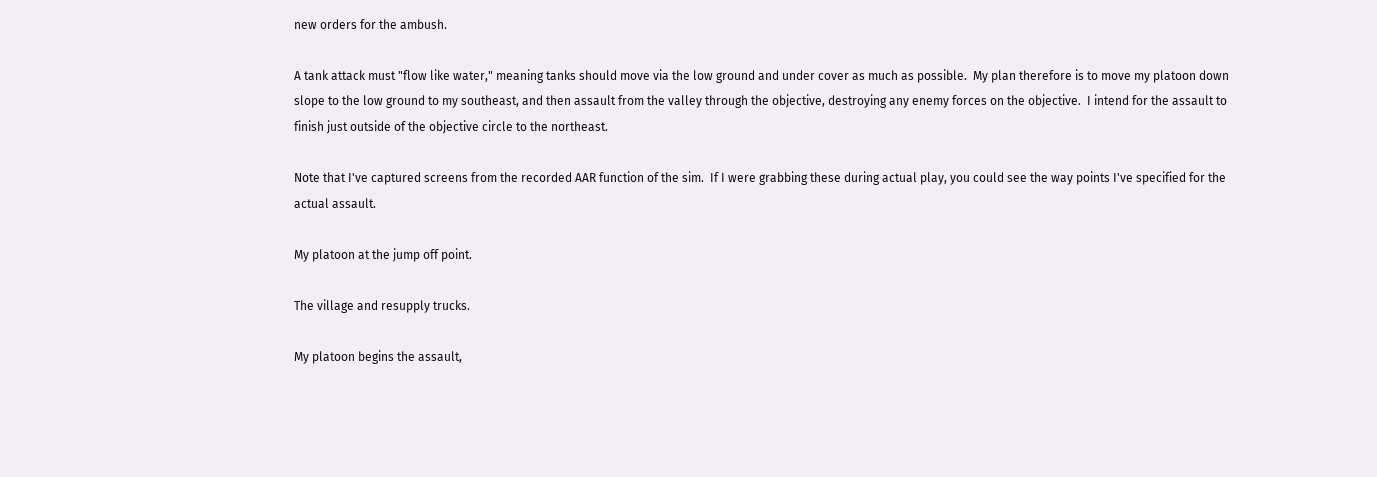new orders for the ambush.

A tank attack must "flow like water," meaning tanks should move via the low ground and under cover as much as possible.  My plan therefore is to move my platoon down slope to the low ground to my southeast, and then assault from the valley through the objective, destroying any enemy forces on the objective.  I intend for the assault to finish just outside of the objective circle to the northeast.

Note that I've captured screens from the recorded AAR function of the sim.  If I were grabbing these during actual play, you could see the way points I've specified for the actual assault.

My platoon at the jump off point.

The village and resupply trucks.

My platoon begins the assault,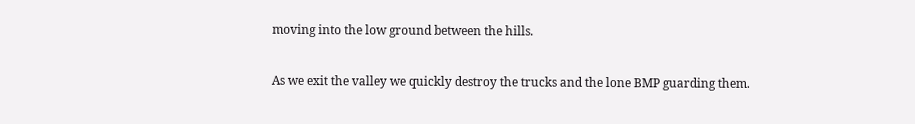moving into the low ground between the hills.

As we exit the valley we quickly destroy the trucks and the lone BMP guarding them.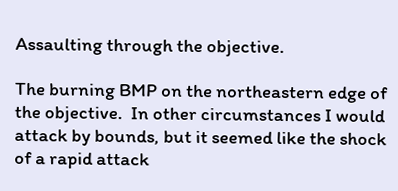Assaulting through the objective.

The burning BMP on the northeastern edge of the objective.  In other circumstances I would attack by bounds, but it seemed like the shock of a rapid attack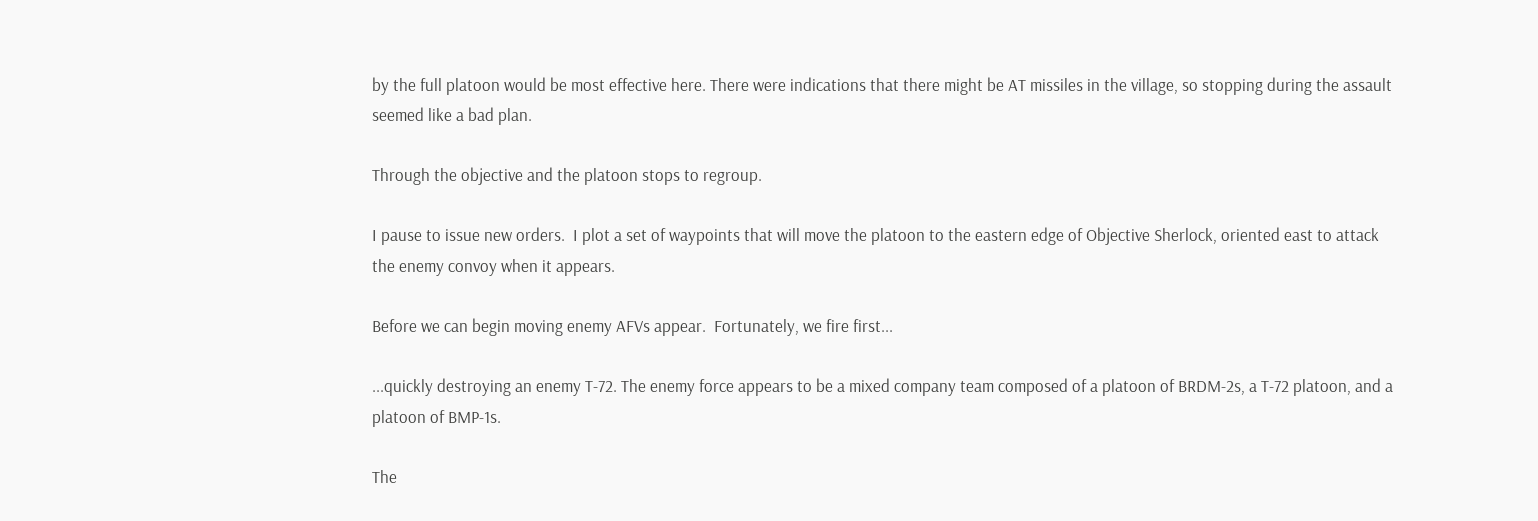by the full platoon would be most effective here. There were indications that there might be AT missiles in the village, so stopping during the assault seemed like a bad plan.

Through the objective and the platoon stops to regroup.

I pause to issue new orders.  I plot a set of waypoints that will move the platoon to the eastern edge of Objective Sherlock, oriented east to attack the enemy convoy when it appears.

Before we can begin moving enemy AFVs appear.  Fortunately, we fire first...

...quickly destroying an enemy T-72. The enemy force appears to be a mixed company team composed of a platoon of BRDM-2s, a T-72 platoon, and a platoon of BMP-1s.

The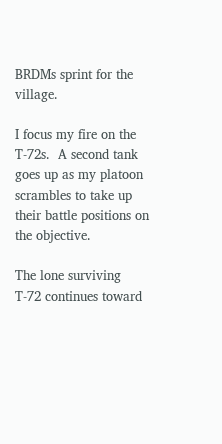BRDMs sprint for the village.

I focus my fire on the T-72s.  A second tank goes up as my platoon scrambles to take up their battle positions on the objective.

The lone surviving T-72 continues toward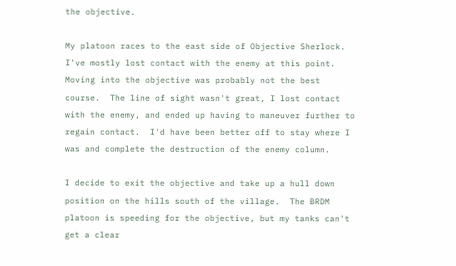the objective.

My platoon races to the east side of Objective Sherlock.  I've mostly lost contact with the enemy at this point.  Moving into the objective was probably not the best course.  The line of sight wasn't great, I lost contact with the enemy, and ended up having to maneuver further to regain contact.  I'd have been better off to stay where I was and complete the destruction of the enemy column.

I decide to exit the objective and take up a hull down position on the hills south of the village.  The BRDM platoon is speeding for the objective, but my tanks can't get a clear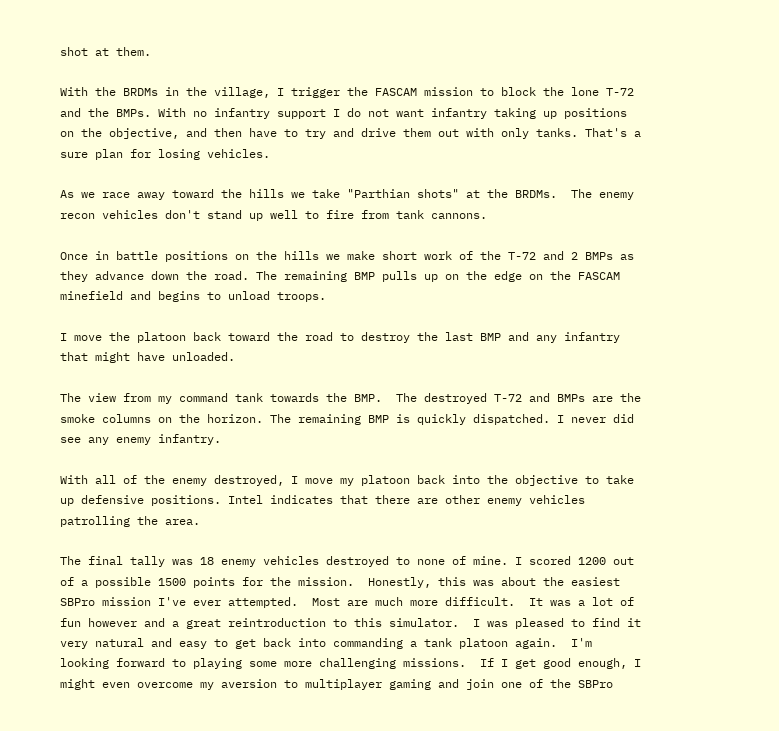shot at them.

With the BRDMs in the village, I trigger the FASCAM mission to block the lone T-72 and the BMPs. With no infantry support I do not want infantry taking up positions on the objective, and then have to try and drive them out with only tanks. That's a sure plan for losing vehicles.

As we race away toward the hills we take "Parthian shots" at the BRDMs.  The enemy recon vehicles don't stand up well to fire from tank cannons.

Once in battle positions on the hills we make short work of the T-72 and 2 BMPs as they advance down the road. The remaining BMP pulls up on the edge on the FASCAM minefield and begins to unload troops.

I move the platoon back toward the road to destroy the last BMP and any infantry that might have unloaded.

The view from my command tank towards the BMP.  The destroyed T-72 and BMPs are the smoke columns on the horizon. The remaining BMP is quickly dispatched. I never did see any enemy infantry.

With all of the enemy destroyed, I move my platoon back into the objective to take up defensive positions. Intel indicates that there are other enemy vehicles patrolling the area.

The final tally was 18 enemy vehicles destroyed to none of mine. I scored 1200 out of a possible 1500 points for the mission.  Honestly, this was about the easiest SBPro mission I've ever attempted.  Most are much more difficult.  It was a lot of fun however and a great reintroduction to this simulator.  I was pleased to find it very natural and easy to get back into commanding a tank platoon again.  I'm looking forward to playing some more challenging missions.  If I get good enough, I might even overcome my aversion to multiplayer gaming and join one of the SBPro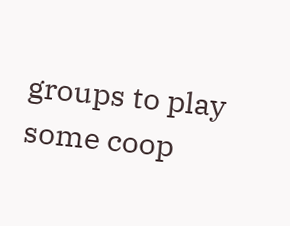groups to play some coop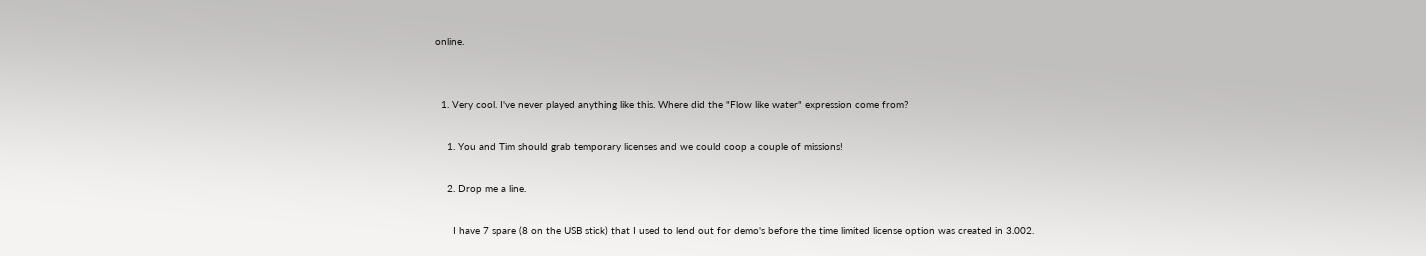online.


  1. Very cool. I've never played anything like this. Where did the "Flow like water" expression come from?

    1. You and Tim should grab temporary licenses and we could coop a couple of missions!

    2. Drop me a line.

      I have 7 spare (8 on the USB stick) that I used to lend out for demo's before the time limited license option was created in 3.002.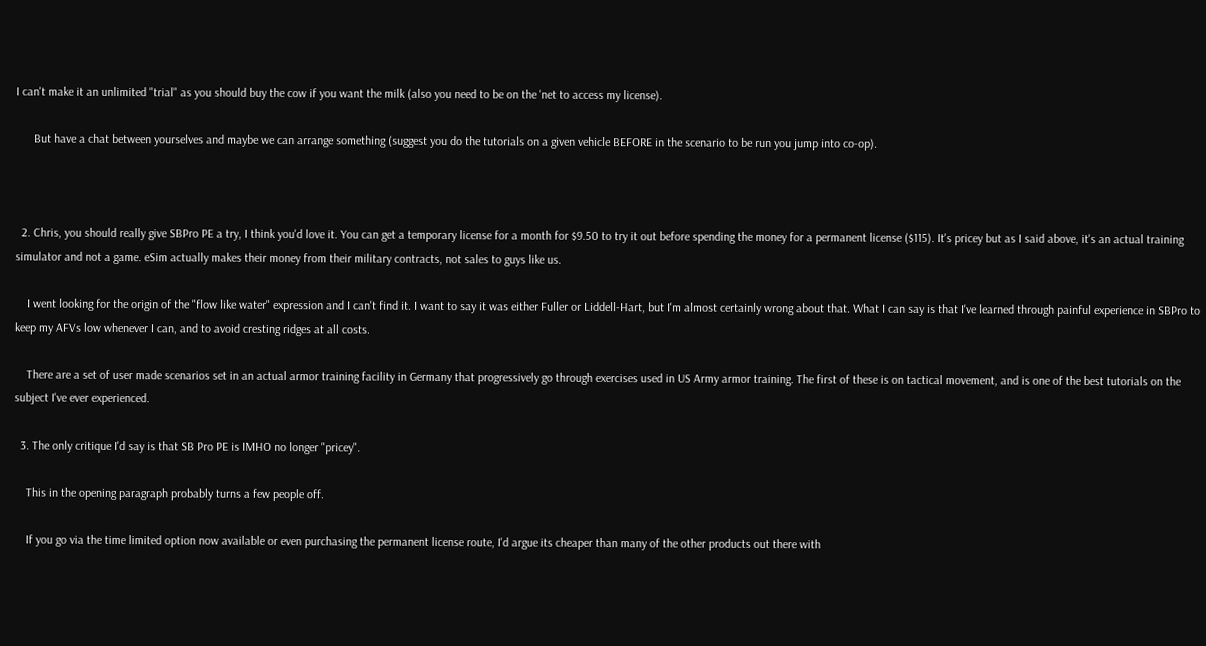I can't make it an unlimited "trial" as you should buy the cow if you want the milk (also you need to be on the 'net to access my license).

      But have a chat between yourselves and maybe we can arrange something (suggest you do the tutorials on a given vehicle BEFORE in the scenario to be run you jump into co-op).



  2. Chris, you should really give SBPro PE a try, I think you'd love it. You can get a temporary license for a month for $9.50 to try it out before spending the money for a permanent license ($115). It's pricey but as I said above, it's an actual training simulator and not a game. eSim actually makes their money from their military contracts, not sales to guys like us.

    I went looking for the origin of the "flow like water" expression and I can't find it. I want to say it was either Fuller or Liddell-Hart, but I'm almost certainly wrong about that. What I can say is that I've learned through painful experience in SBPro to keep my AFVs low whenever I can, and to avoid cresting ridges at all costs.

    There are a set of user made scenarios set in an actual armor training facility in Germany that progressively go through exercises used in US Army armor training. The first of these is on tactical movement, and is one of the best tutorials on the subject I've ever experienced.

  3. The only critique I'd say is that SB Pro PE is IMHO no longer "pricey".

    This in the opening paragraph probably turns a few people off.

    If you go via the time limited option now available or even purchasing the permanent license route, I'd argue its cheaper than many of the other products out there with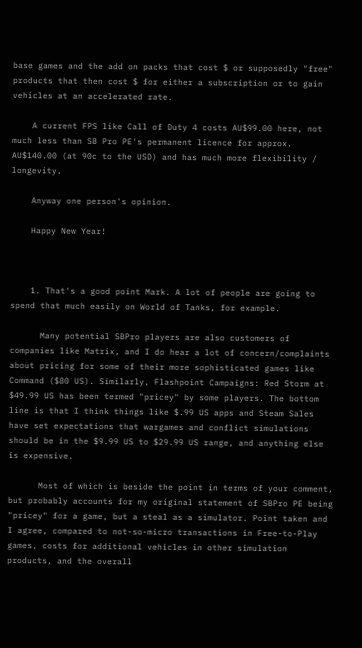base games and the add on packs that cost $ or supposedly "free" products that then cost $ for either a subscription or to gain vehicles at an accelerated rate.

    A current FPS like Call of Duty 4 costs AU$99.00 here, not much less than SB Pro PE's permanent licence for approx. AU$140.00 (at 90c to the USD) and has much more flexibility / longevity.

    Anyway one person's opinion.

    Happy New Year!



    1. That's a good point Mark. A lot of people are going to spend that much easily on World of Tanks, for example.

      Many potential SBPro players are also customers of companies like Matrix, and I do hear a lot of concern/complaints about pricing for some of their more sophisticated games like Command ($80 US). Similarly, Flashpoint Campaigns: Red Storm at $49.99 US has been termed "pricey" by some players. The bottom line is that I think things like $.99 US apps and Steam Sales have set expectations that wargames and conflict simulations should be in the $9.99 US to $29.99 US range, and anything else is expensive.

      Most of which is beside the point in terms of your comment, but probably accounts for my original statement of SBPro PE being "pricey" for a game, but a steal as a simulator. Point taken and I agree, compared to not-so-micro transactions in Free-to-Play games, costs for additional vehicles in other simulation products, and the overall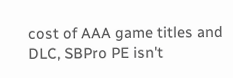cost of AAA game titles and DLC, SBPro PE isn't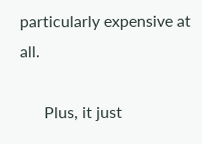particularly expensive at all.

      Plus, it just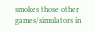smokes those other games/simulators in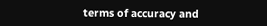terms of accuracy and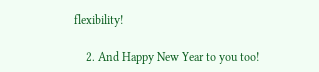flexibility!

    2. And Happy New Year to you too!